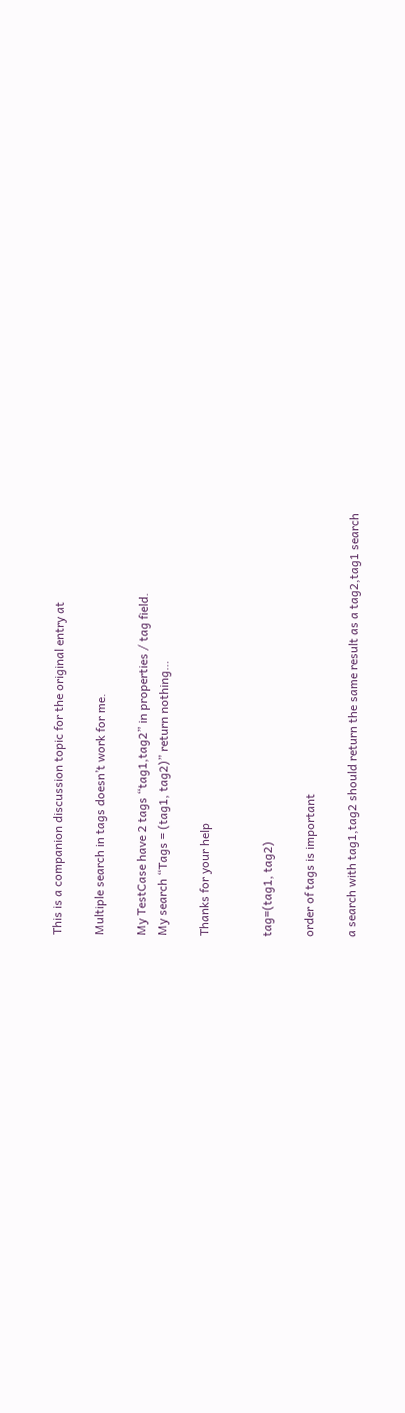This is a companion discussion topic for the original entry at

Multiple search in tags doesn’t work for me.

My TestCase have 2 tags “tag1,tag2” in properties / tag field.
My search “Tags = (tag1, tag2)” return nothing…

Thanks for your help


tag=(tag1, tag2)

order of tags is important

a search with tag1,tag2 should return the same result as a tag2,tag1 search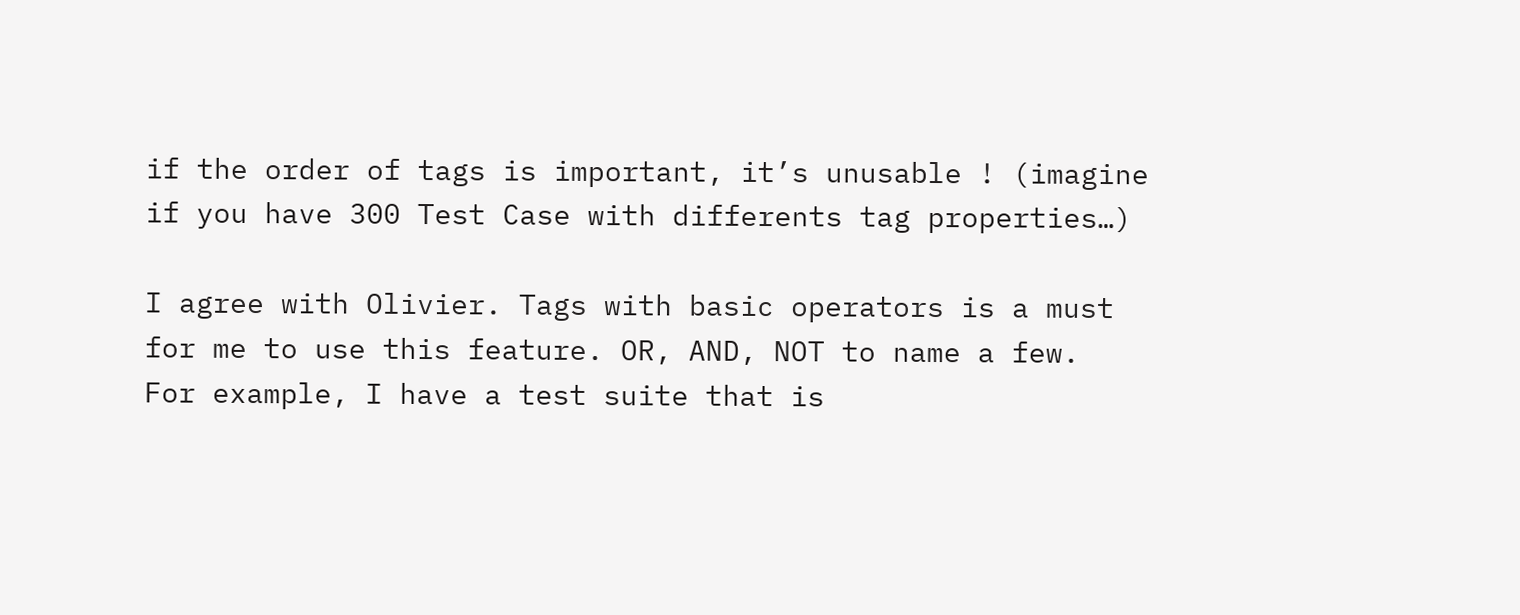if the order of tags is important, it’s unusable ! (imagine if you have 300 Test Case with differents tag properties…)

I agree with Olivier. Tags with basic operators is a must for me to use this feature. OR, AND, NOT to name a few.
For example, I have a test suite that is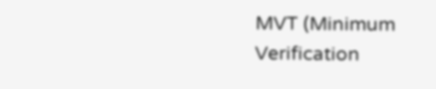MVT (Minimum Verification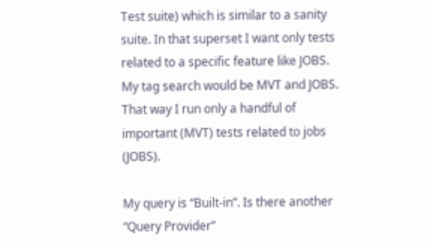Test suite) which is similar to a sanity suite. In that superset I want only tests related to a specific feature like JOBS. My tag search would be MVT and JOBS. That way I run only a handful of important (MVT) tests related to jobs (JOBS).

My query is “Built-in”. Is there another “Query Provider”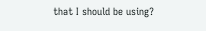that I should be using?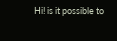Hi! is it possible to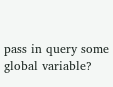pass in query some global variable?